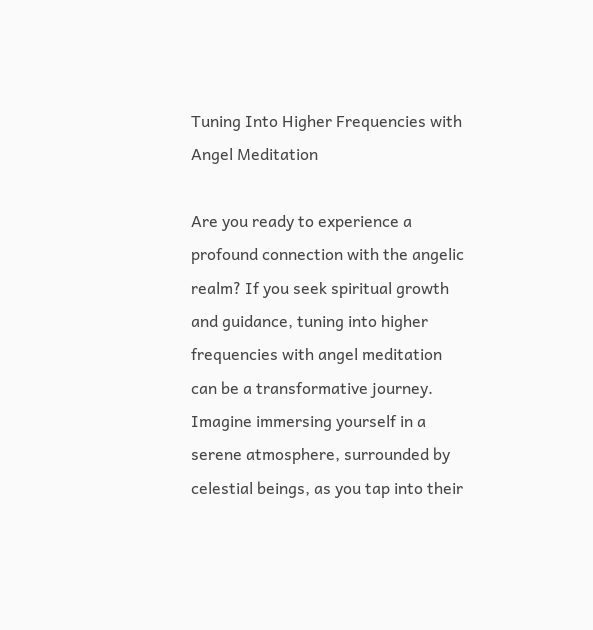Tuning Into Higher Frequencies with Angel Meditation

Are you ready to experience a profound connection with the angelic realm? If you seek spiritual growth and guidance, tuning into higher frequencies with angel meditation can be a transformative journey. Imagine immersing yourself in a serene atmosphere, surrounded by celestial beings, as you tap into their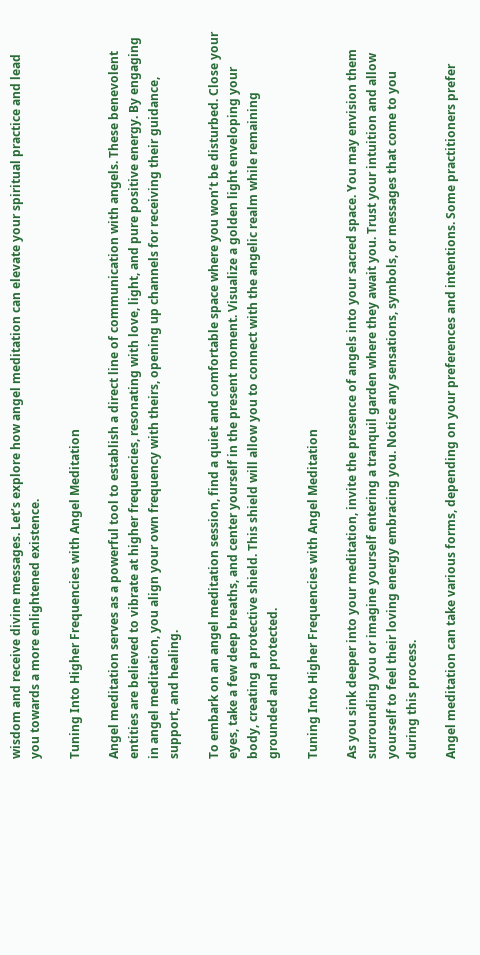wisdom and receive divine messages. Let’s explore how angel meditation can elevate your spiritual practice and lead you towards a more enlightened existence.

Tuning Into Higher Frequencies with Angel Meditation

Angel meditation serves as a powerful tool to establish a direct line of communication with angels. These benevolent entities are believed to vibrate at higher frequencies, resonating with love, light, and pure positive energy. By engaging in angel meditation, you align your own frequency with theirs, opening up channels for receiving their guidance, support, and healing.

To embark on an angel meditation session, find a quiet and comfortable space where you won’t be disturbed. Close your eyes, take a few deep breaths, and center yourself in the present moment. Visualize a golden light enveloping your body, creating a protective shield. This shield will allow you to connect with the angelic realm while remaining grounded and protected.

Tuning Into Higher Frequencies with Angel Meditation

As you sink deeper into your meditation, invite the presence of angels into your sacred space. You may envision them surrounding you or imagine yourself entering a tranquil garden where they await you. Trust your intuition and allow yourself to feel their loving energy embracing you. Notice any sensations, symbols, or messages that come to you during this process.

Angel meditation can take various forms, depending on your preferences and intentions. Some practitioners prefer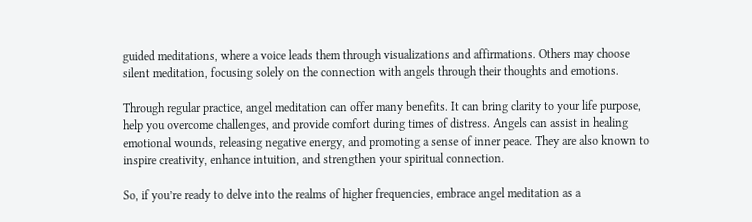guided meditations, where a voice leads them through visualizations and affirmations. Others may choose silent meditation, focusing solely on the connection with angels through their thoughts and emotions.

Through regular practice, angel meditation can offer many benefits. It can bring clarity to your life purpose, help you overcome challenges, and provide comfort during times of distress. Angels can assist in healing emotional wounds, releasing negative energy, and promoting a sense of inner peace. They are also known to inspire creativity, enhance intuition, and strengthen your spiritual connection.

So, if you’re ready to delve into the realms of higher frequencies, embrace angel meditation as a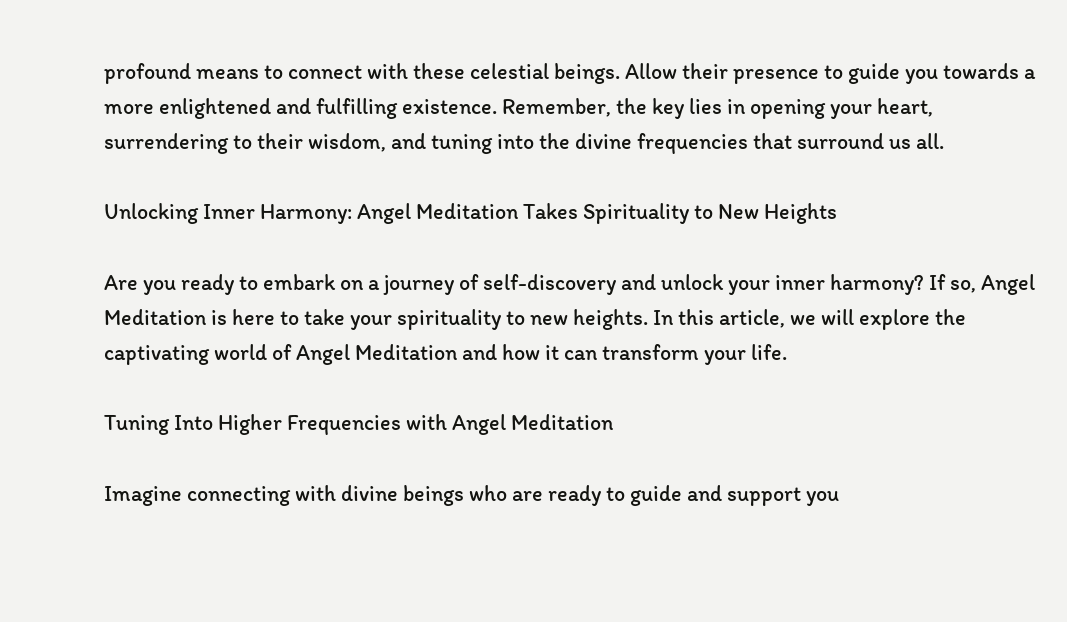profound means to connect with these celestial beings. Allow their presence to guide you towards a more enlightened and fulfilling existence. Remember, the key lies in opening your heart, surrendering to their wisdom, and tuning into the divine frequencies that surround us all.

Unlocking Inner Harmony: Angel Meditation Takes Spirituality to New Heights

Are you ready to embark on a journey of self-discovery and unlock your inner harmony? If so, Angel Meditation is here to take your spirituality to new heights. In this article, we will explore the captivating world of Angel Meditation and how it can transform your life.

Tuning Into Higher Frequencies with Angel Meditation

Imagine connecting with divine beings who are ready to guide and support you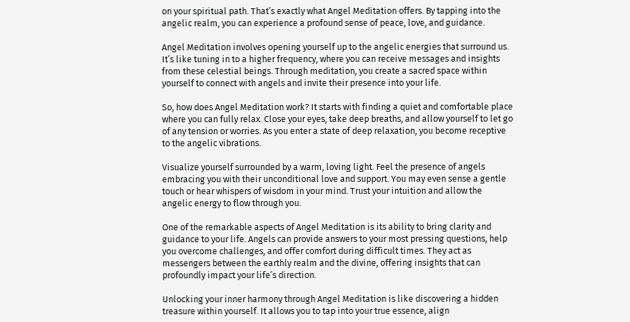on your spiritual path. That’s exactly what Angel Meditation offers. By tapping into the angelic realm, you can experience a profound sense of peace, love, and guidance.

Angel Meditation involves opening yourself up to the angelic energies that surround us. It’s like tuning in to a higher frequency, where you can receive messages and insights from these celestial beings. Through meditation, you create a sacred space within yourself to connect with angels and invite their presence into your life.

So, how does Angel Meditation work? It starts with finding a quiet and comfortable place where you can fully relax. Close your eyes, take deep breaths, and allow yourself to let go of any tension or worries. As you enter a state of deep relaxation, you become receptive to the angelic vibrations.

Visualize yourself surrounded by a warm, loving light. Feel the presence of angels embracing you with their unconditional love and support. You may even sense a gentle touch or hear whispers of wisdom in your mind. Trust your intuition and allow the angelic energy to flow through you.

One of the remarkable aspects of Angel Meditation is its ability to bring clarity and guidance to your life. Angels can provide answers to your most pressing questions, help you overcome challenges, and offer comfort during difficult times. They act as messengers between the earthly realm and the divine, offering insights that can profoundly impact your life’s direction.

Unlocking your inner harmony through Angel Meditation is like discovering a hidden treasure within yourself. It allows you to tap into your true essence, align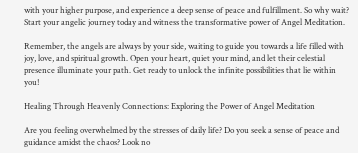with your higher purpose, and experience a deep sense of peace and fulfillment. So why wait? Start your angelic journey today and witness the transformative power of Angel Meditation.

Remember, the angels are always by your side, waiting to guide you towards a life filled with joy, love, and spiritual growth. Open your heart, quiet your mind, and let their celestial presence illuminate your path. Get ready to unlock the infinite possibilities that lie within you!

Healing Through Heavenly Connections: Exploring the Power of Angel Meditation

Are you feeling overwhelmed by the stresses of daily life? Do you seek a sense of peace and guidance amidst the chaos? Look no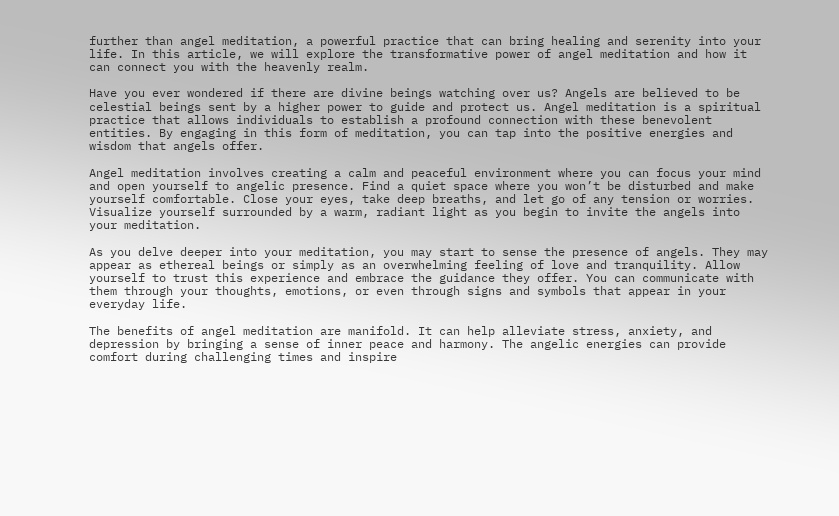further than angel meditation, a powerful practice that can bring healing and serenity into your life. In this article, we will explore the transformative power of angel meditation and how it can connect you with the heavenly realm.

Have you ever wondered if there are divine beings watching over us? Angels are believed to be celestial beings sent by a higher power to guide and protect us. Angel meditation is a spiritual practice that allows individuals to establish a profound connection with these benevolent entities. By engaging in this form of meditation, you can tap into the positive energies and wisdom that angels offer.

Angel meditation involves creating a calm and peaceful environment where you can focus your mind and open yourself to angelic presence. Find a quiet space where you won’t be disturbed and make yourself comfortable. Close your eyes, take deep breaths, and let go of any tension or worries. Visualize yourself surrounded by a warm, radiant light as you begin to invite the angels into your meditation.

As you delve deeper into your meditation, you may start to sense the presence of angels. They may appear as ethereal beings or simply as an overwhelming feeling of love and tranquility. Allow yourself to trust this experience and embrace the guidance they offer. You can communicate with them through your thoughts, emotions, or even through signs and symbols that appear in your everyday life.

The benefits of angel meditation are manifold. It can help alleviate stress, anxiety, and depression by bringing a sense of inner peace and harmony. The angelic energies can provide comfort during challenging times and inspire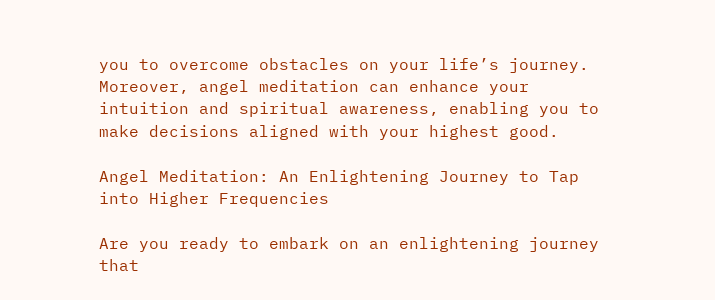you to overcome obstacles on your life’s journey. Moreover, angel meditation can enhance your intuition and spiritual awareness, enabling you to make decisions aligned with your highest good.

Angel Meditation: An Enlightening Journey to Tap into Higher Frequencies

Are you ready to embark on an enlightening journey that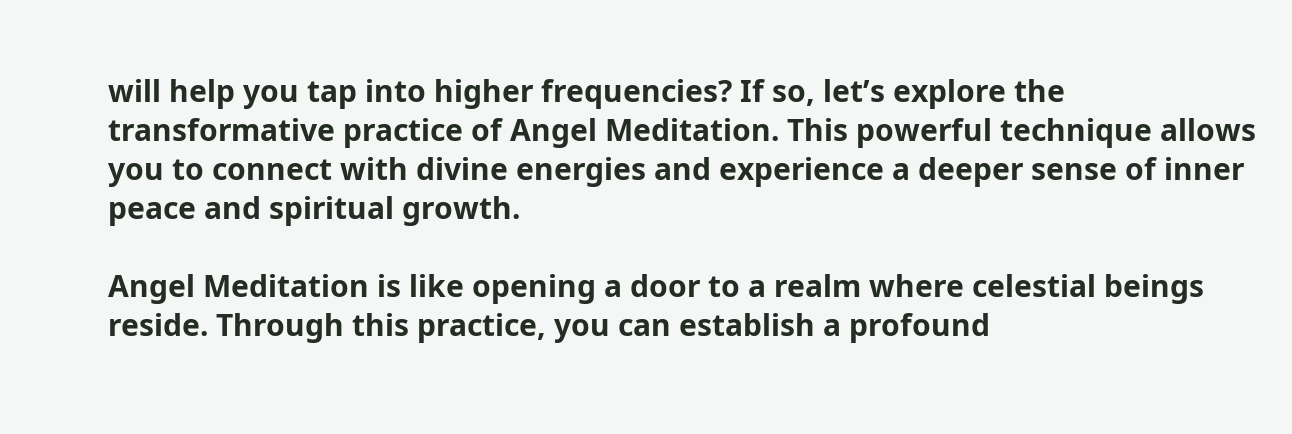will help you tap into higher frequencies? If so, let’s explore the transformative practice of Angel Meditation. This powerful technique allows you to connect with divine energies and experience a deeper sense of inner peace and spiritual growth.

Angel Meditation is like opening a door to a realm where celestial beings reside. Through this practice, you can establish a profound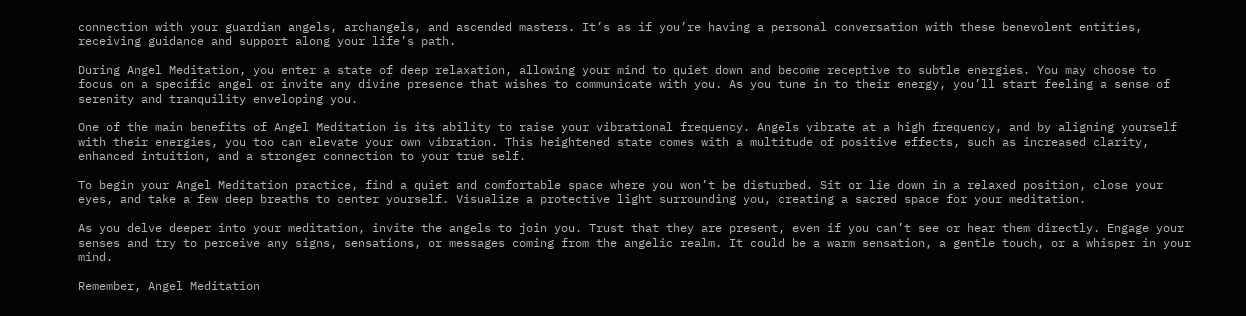connection with your guardian angels, archangels, and ascended masters. It’s as if you’re having a personal conversation with these benevolent entities, receiving guidance and support along your life’s path.

During Angel Meditation, you enter a state of deep relaxation, allowing your mind to quiet down and become receptive to subtle energies. You may choose to focus on a specific angel or invite any divine presence that wishes to communicate with you. As you tune in to their energy, you’ll start feeling a sense of serenity and tranquility enveloping you.

One of the main benefits of Angel Meditation is its ability to raise your vibrational frequency. Angels vibrate at a high frequency, and by aligning yourself with their energies, you too can elevate your own vibration. This heightened state comes with a multitude of positive effects, such as increased clarity, enhanced intuition, and a stronger connection to your true self.

To begin your Angel Meditation practice, find a quiet and comfortable space where you won’t be disturbed. Sit or lie down in a relaxed position, close your eyes, and take a few deep breaths to center yourself. Visualize a protective light surrounding you, creating a sacred space for your meditation.

As you delve deeper into your meditation, invite the angels to join you. Trust that they are present, even if you can’t see or hear them directly. Engage your senses and try to perceive any signs, sensations, or messages coming from the angelic realm. It could be a warm sensation, a gentle touch, or a whisper in your mind.

Remember, Angel Meditation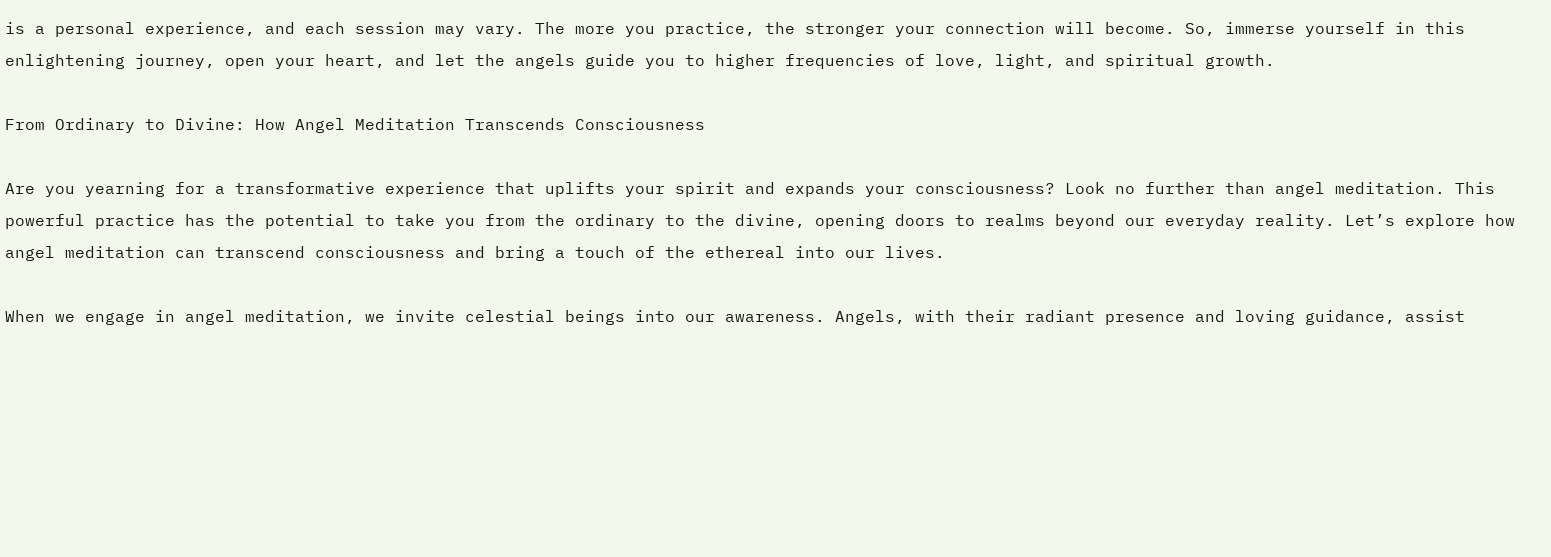is a personal experience, and each session may vary. The more you practice, the stronger your connection will become. So, immerse yourself in this enlightening journey, open your heart, and let the angels guide you to higher frequencies of love, light, and spiritual growth.

From Ordinary to Divine: How Angel Meditation Transcends Consciousness

Are you yearning for a transformative experience that uplifts your spirit and expands your consciousness? Look no further than angel meditation. This powerful practice has the potential to take you from the ordinary to the divine, opening doors to realms beyond our everyday reality. Let’s explore how angel meditation can transcend consciousness and bring a touch of the ethereal into our lives.

When we engage in angel meditation, we invite celestial beings into our awareness. Angels, with their radiant presence and loving guidance, assist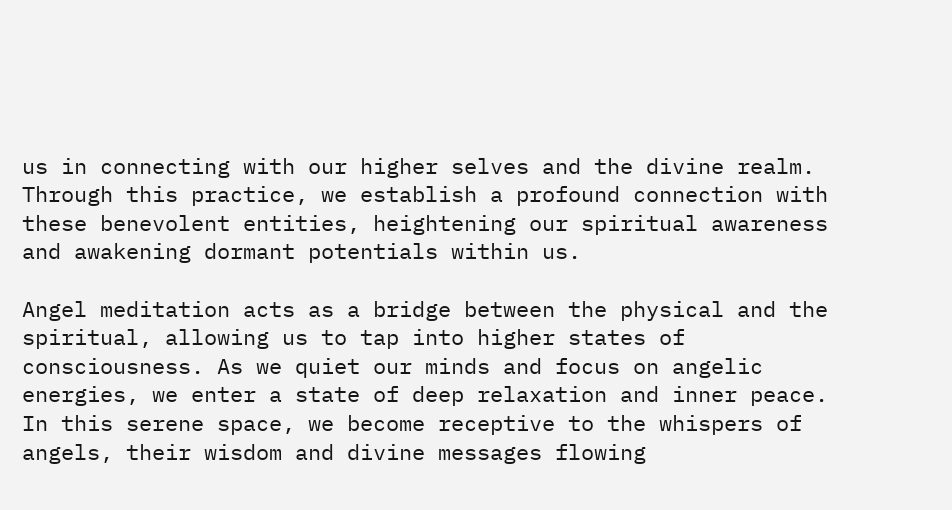us in connecting with our higher selves and the divine realm. Through this practice, we establish a profound connection with these benevolent entities, heightening our spiritual awareness and awakening dormant potentials within us.

Angel meditation acts as a bridge between the physical and the spiritual, allowing us to tap into higher states of consciousness. As we quiet our minds and focus on angelic energies, we enter a state of deep relaxation and inner peace. In this serene space, we become receptive to the whispers of angels, their wisdom and divine messages flowing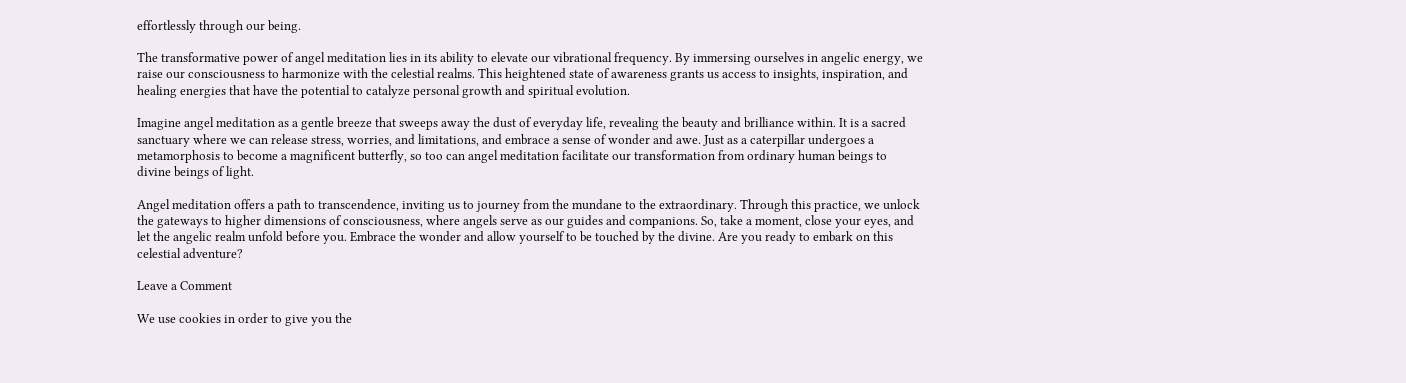effortlessly through our being.

The transformative power of angel meditation lies in its ability to elevate our vibrational frequency. By immersing ourselves in angelic energy, we raise our consciousness to harmonize with the celestial realms. This heightened state of awareness grants us access to insights, inspiration, and healing energies that have the potential to catalyze personal growth and spiritual evolution.

Imagine angel meditation as a gentle breeze that sweeps away the dust of everyday life, revealing the beauty and brilliance within. It is a sacred sanctuary where we can release stress, worries, and limitations, and embrace a sense of wonder and awe. Just as a caterpillar undergoes a metamorphosis to become a magnificent butterfly, so too can angel meditation facilitate our transformation from ordinary human beings to divine beings of light.

Angel meditation offers a path to transcendence, inviting us to journey from the mundane to the extraordinary. Through this practice, we unlock the gateways to higher dimensions of consciousness, where angels serve as our guides and companions. So, take a moment, close your eyes, and let the angelic realm unfold before you. Embrace the wonder and allow yourself to be touched by the divine. Are you ready to embark on this celestial adventure?

Leave a Comment

We use cookies in order to give you the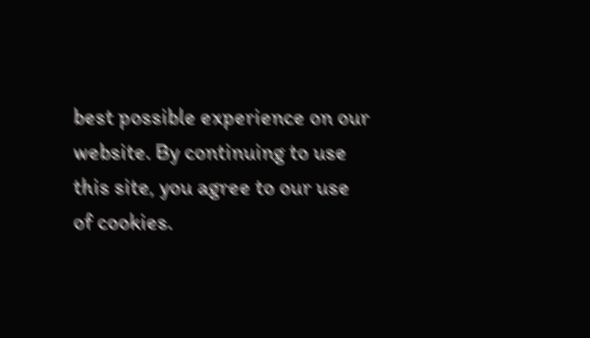best possible experience on our website. By continuing to use this site, you agree to our use of cookies.